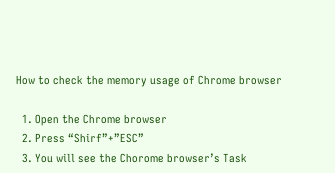How to check the memory usage of Chrome browser

  1. Open the Chrome browser
  2. Press “Shirf”+”ESC”
  3. You will see the Chorome browser’s Task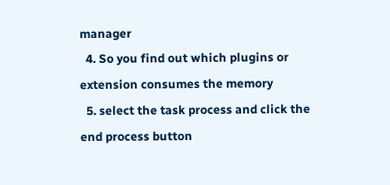manager
  4. So you find out which plugins or extension consumes the memory
  5. select the task process and click the end process button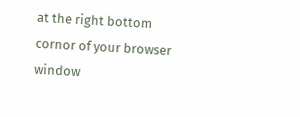at the right bottom cornor of your browser window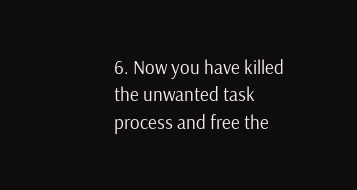6. Now you have killed the unwanted task process and free the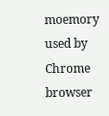moemory used by Chrome browser